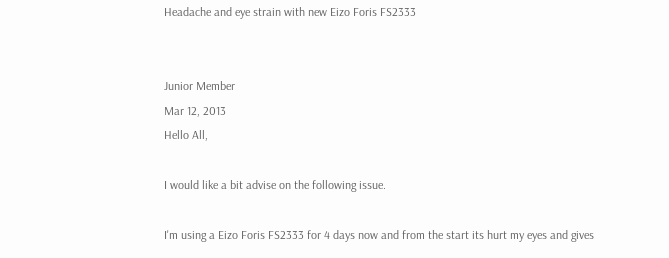Headache and eye strain with new Eizo Foris FS2333


Junior Member
Mar 12, 2013
Hello All,

I would like a bit advise on the following issue.

I'm using a Eizo Foris FS2333 for 4 days now and from the start its hurt my eyes and gives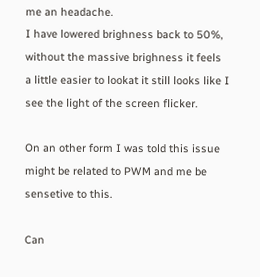me an headache.
I have lowered brighness back to 50%, without the massive brighness it feels a little easier to lookat it still looks like I see the light of the screen flicker.

On an other form I was told this issue might be related to PWM and me be sensetive to this.

Can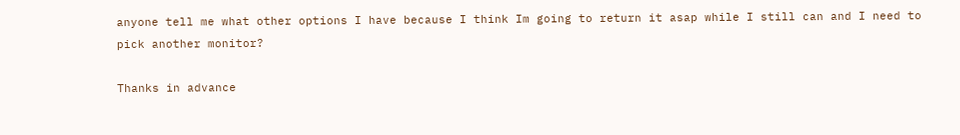anyone tell me what other options I have because I think Im going to return it asap while I still can and I need to pick another monitor?

Thanks in advance